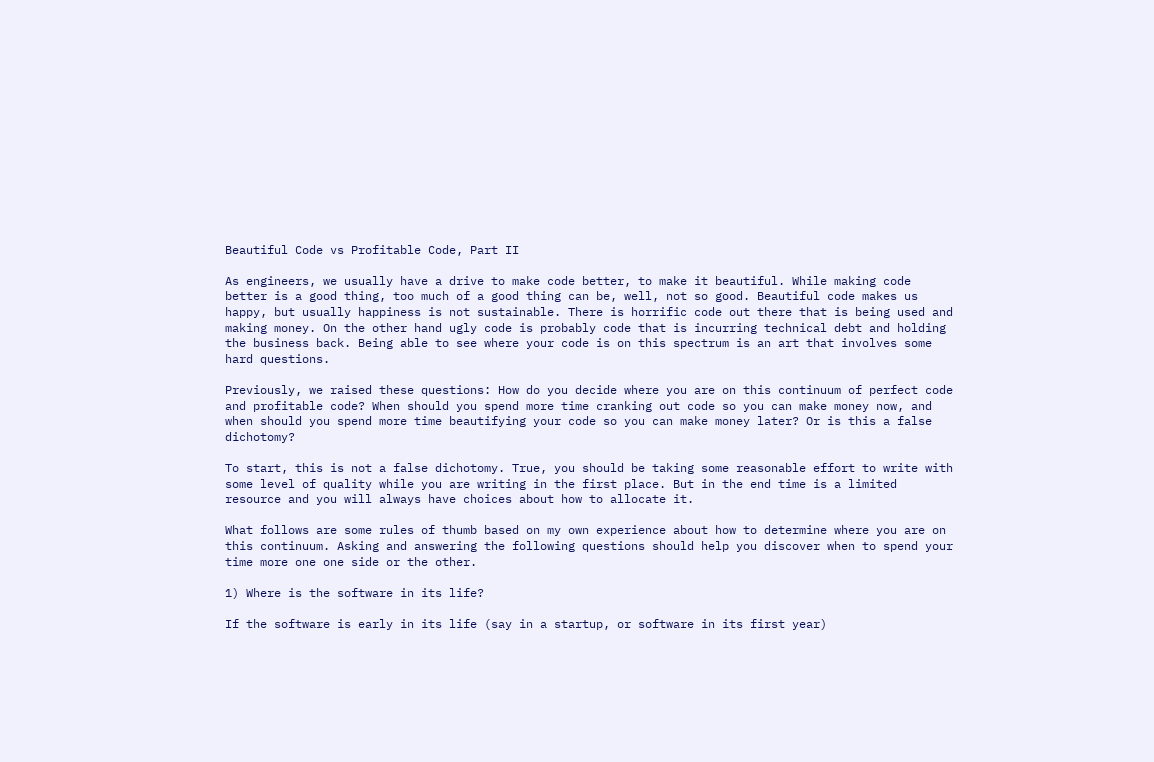Beautiful Code vs Profitable Code, Part II

As engineers, we usually have a drive to make code better, to make it beautiful. While making code better is a good thing, too much of a good thing can be, well, not so good. Beautiful code makes us happy, but usually happiness is not sustainable. There is horrific code out there that is being used and making money. On the other hand ugly code is probably code that is incurring technical debt and holding the business back. Being able to see where your code is on this spectrum is an art that involves some hard questions.

Previously, we raised these questions: How do you decide where you are on this continuum of perfect code and profitable code? When should you spend more time cranking out code so you can make money now, and when should you spend more time beautifying your code so you can make money later? Or is this a false dichotomy?

To start, this is not a false dichotomy. True, you should be taking some reasonable effort to write with some level of quality while you are writing in the first place. But in the end time is a limited resource and you will always have choices about how to allocate it.

What follows are some rules of thumb based on my own experience about how to determine where you are on this continuum. Asking and answering the following questions should help you discover when to spend your time more one one side or the other.

1) Where is the software in its life?

If the software is early in its life (say in a startup, or software in its first year)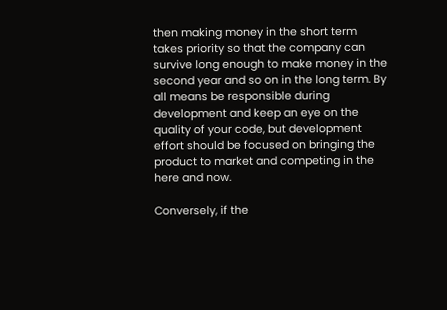then making money in the short term takes priority so that the company can survive long enough to make money in the second year and so on in the long term. By all means be responsible during development and keep an eye on the quality of your code, but development effort should be focused on bringing the product to market and competing in the here and now.

Conversely, if the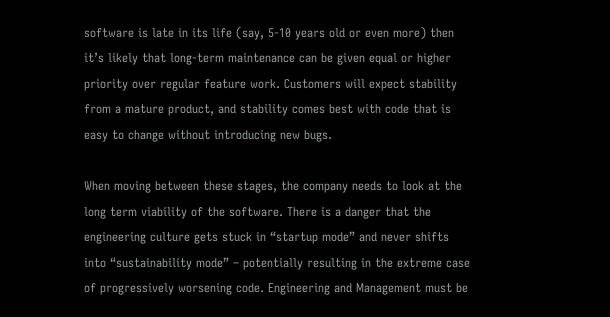software is late in its life (say, 5-10 years old or even more) then it’s likely that long-term maintenance can be given equal or higher priority over regular feature work. Customers will expect stability from a mature product, and stability comes best with code that is easy to change without introducing new bugs.

When moving between these stages, the company needs to look at the long term viability of the software. There is a danger that the engineering culture gets stuck in “startup mode” and never shifts into “sustainability mode” – potentially resulting in the extreme case of progressively worsening code. Engineering and Management must be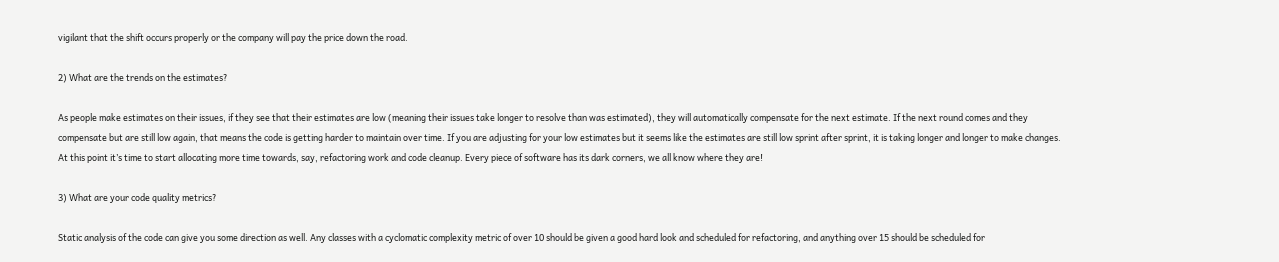vigilant that the shift occurs properly or the company will pay the price down the road.

2) What are the trends on the estimates?

As people make estimates on their issues, if they see that their estimates are low (meaning their issues take longer to resolve than was estimated), they will automatically compensate for the next estimate. If the next round comes and they compensate but are still low again, that means the code is getting harder to maintain over time. If you are adjusting for your low estimates but it seems like the estimates are still low sprint after sprint, it is taking longer and longer to make changes. At this point it’s time to start allocating more time towards, say, refactoring work and code cleanup. Every piece of software has its dark corners, we all know where they are!

3) What are your code quality metrics?

Static analysis of the code can give you some direction as well. Any classes with a cyclomatic complexity metric of over 10 should be given a good hard look and scheduled for refactoring, and anything over 15 should be scheduled for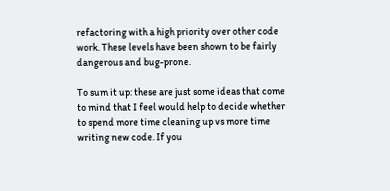refactoring with a high priority over other code work. These levels have been shown to be fairly dangerous and bug-prone.

To sum it up: these are just some ideas that come to mind that I feel would help to decide whether to spend more time cleaning up vs more time writing new code. If you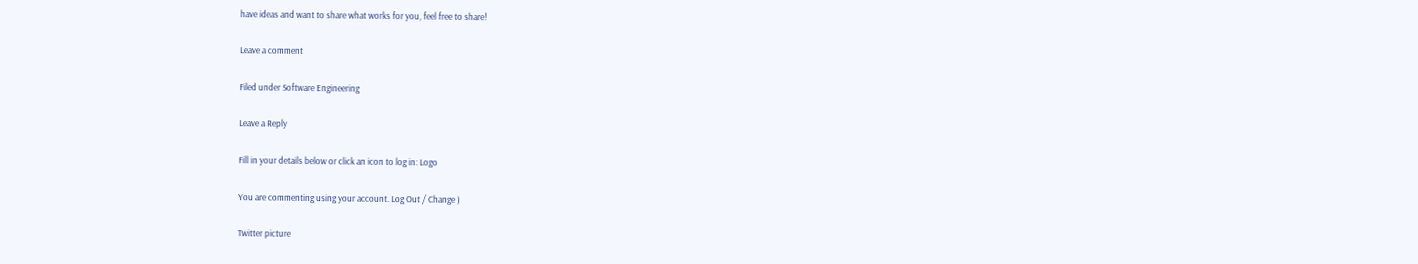have ideas and want to share what works for you, feel free to share!

Leave a comment

Filed under Software Engineering

Leave a Reply

Fill in your details below or click an icon to log in: Logo

You are commenting using your account. Log Out / Change )

Twitter picture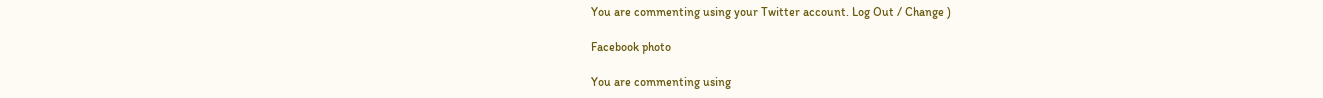You are commenting using your Twitter account. Log Out / Change )

Facebook photo

You are commenting using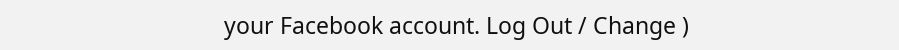your Facebook account. Log Out / Change )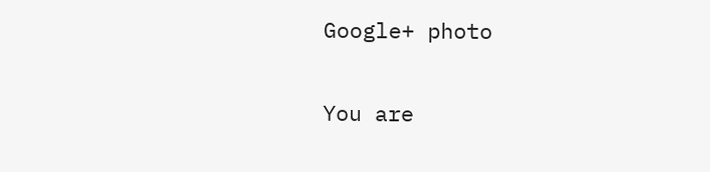Google+ photo

You are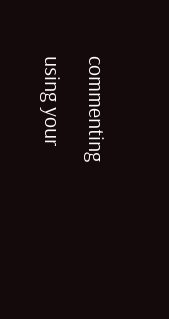commenting using your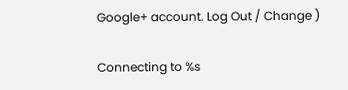Google+ account. Log Out / Change )

Connecting to %s